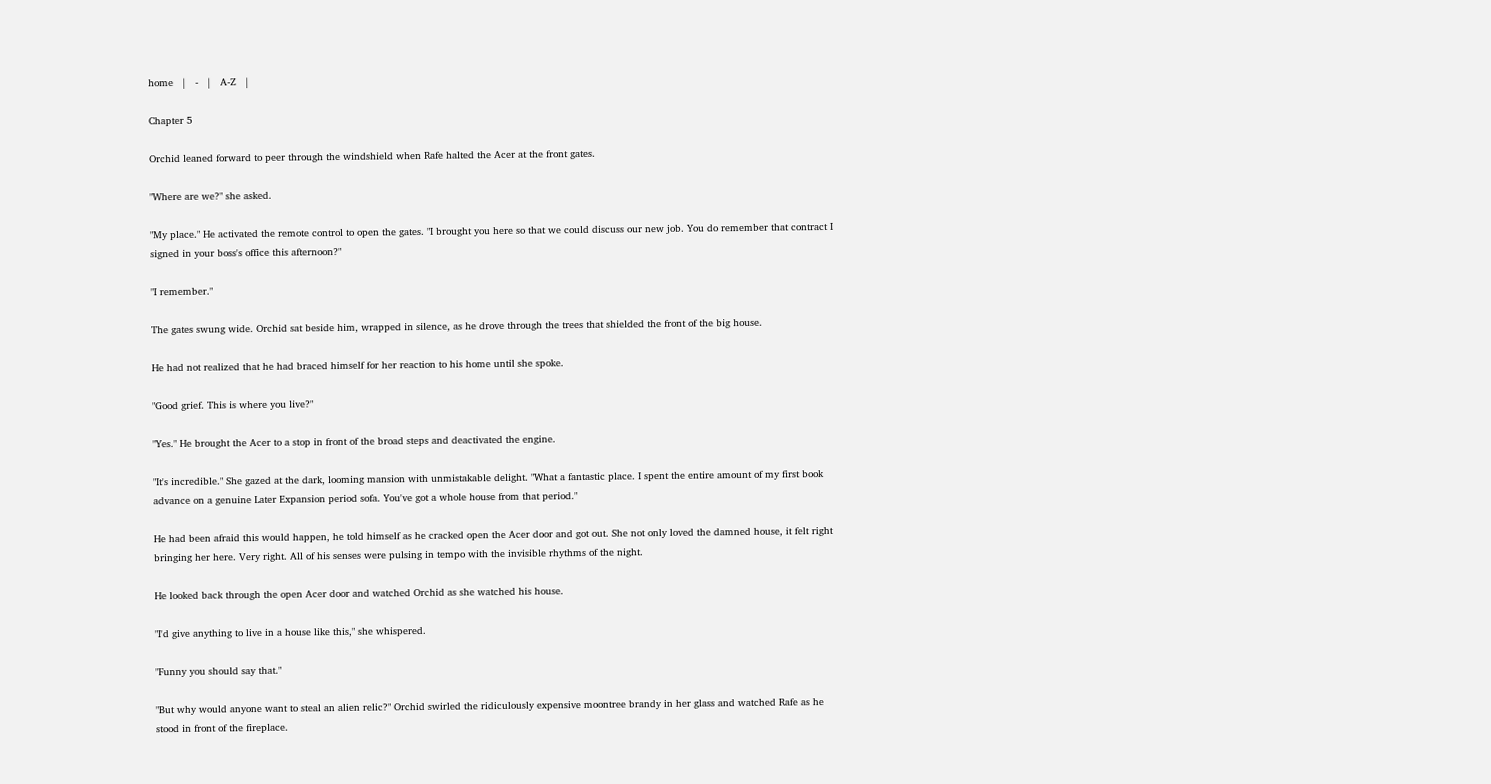home   |   -   |   A-Z   |

Chapter 5

Orchid leaned forward to peer through the windshield when Rafe halted the Acer at the front gates.

"Where are we?" she asked.

"My place." He activated the remote control to open the gates. "I brought you here so that we could discuss our new job. You do remember that contract I signed in your boss's office this afternoon?"

"I remember."

The gates swung wide. Orchid sat beside him, wrapped in silence, as he drove through the trees that shielded the front of the big house.

He had not realized that he had braced himself for her reaction to his home until she spoke.

"Good grief. This is where you live?"

"Yes." He brought the Acer to a stop in front of the broad steps and deactivated the engine.

"It's incredible." She gazed at the dark, looming mansion with unmistakable delight. "What a fantastic place. I spent the entire amount of my first book advance on a genuine Later Expansion period sofa. You've got a whole house from that period."

He had been afraid this would happen, he told himself as he cracked open the Acer door and got out. She not only loved the damned house, it felt right bringing her here. Very right. All of his senses were pulsing in tempo with the invisible rhythms of the night.

He looked back through the open Acer door and watched Orchid as she watched his house.

"I'd give anything to live in a house like this," she whispered.

"Funny you should say that."

"But why would anyone want to steal an alien relic?" Orchid swirled the ridiculously expensive moontree brandy in her glass and watched Rafe as he stood in front of the fireplace.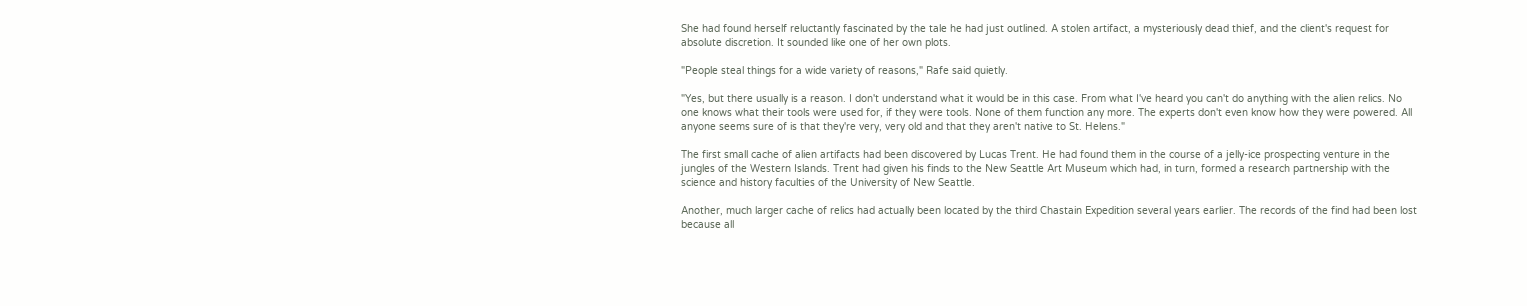She had found herself reluctantly fascinated by the tale he had just outlined. A stolen artifact, a mysteriously dead thief, and the client's request for absolute discretion. It sounded like one of her own plots.

"People steal things for a wide variety of reasons," Rafe said quietly.

"Yes, but there usually is a reason. I don't understand what it would be in this case. From what I've heard you can't do anything with the alien relics. No one knows what their tools were used for, if they were tools. None of them function any more. The experts don't even know how they were powered. All anyone seems sure of is that they're very, very old and that they aren't native to St. Helens."

The first small cache of alien artifacts had been discovered by Lucas Trent. He had found them in the course of a jelly-ice prospecting venture in the jungles of the Western Islands. Trent had given his finds to the New Seattle Art Museum which had, in turn, formed a research partnership with the science and history faculties of the University of New Seattle.

Another, much larger cache of relics had actually been located by the third Chastain Expedition several years earlier. The records of the find had been lost because all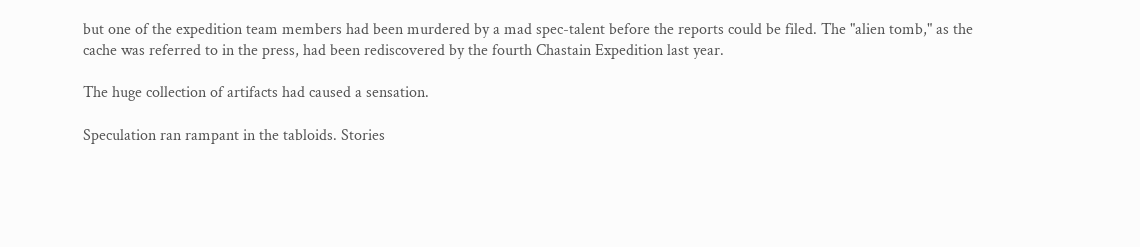but one of the expedition team members had been murdered by a mad spec-talent before the reports could be filed. The "alien tomb," as the cache was referred to in the press, had been rediscovered by the fourth Chastain Expedition last year.

The huge collection of artifacts had caused a sensation.

Speculation ran rampant in the tabloids. Stories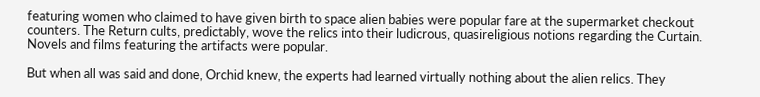featuring women who claimed to have given birth to space alien babies were popular fare at the supermarket checkout counters. The Return cults, predictably, wove the relics into their ludicrous, quasireligious notions regarding the Curtain. Novels and films featuring the artifacts were popular.

But when all was said and done, Orchid knew, the experts had learned virtually nothing about the alien relics. They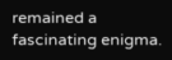remained a fascinating enigma.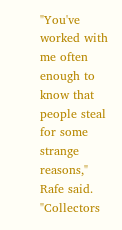"You've worked with me often enough to know that people steal for some strange reasons," Rafe said. "Collectors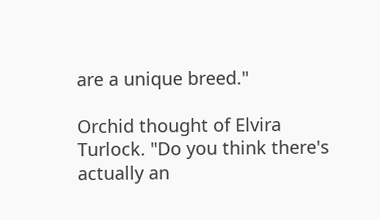are a unique breed."

Orchid thought of Elvira Turlock. "Do you think there's actually an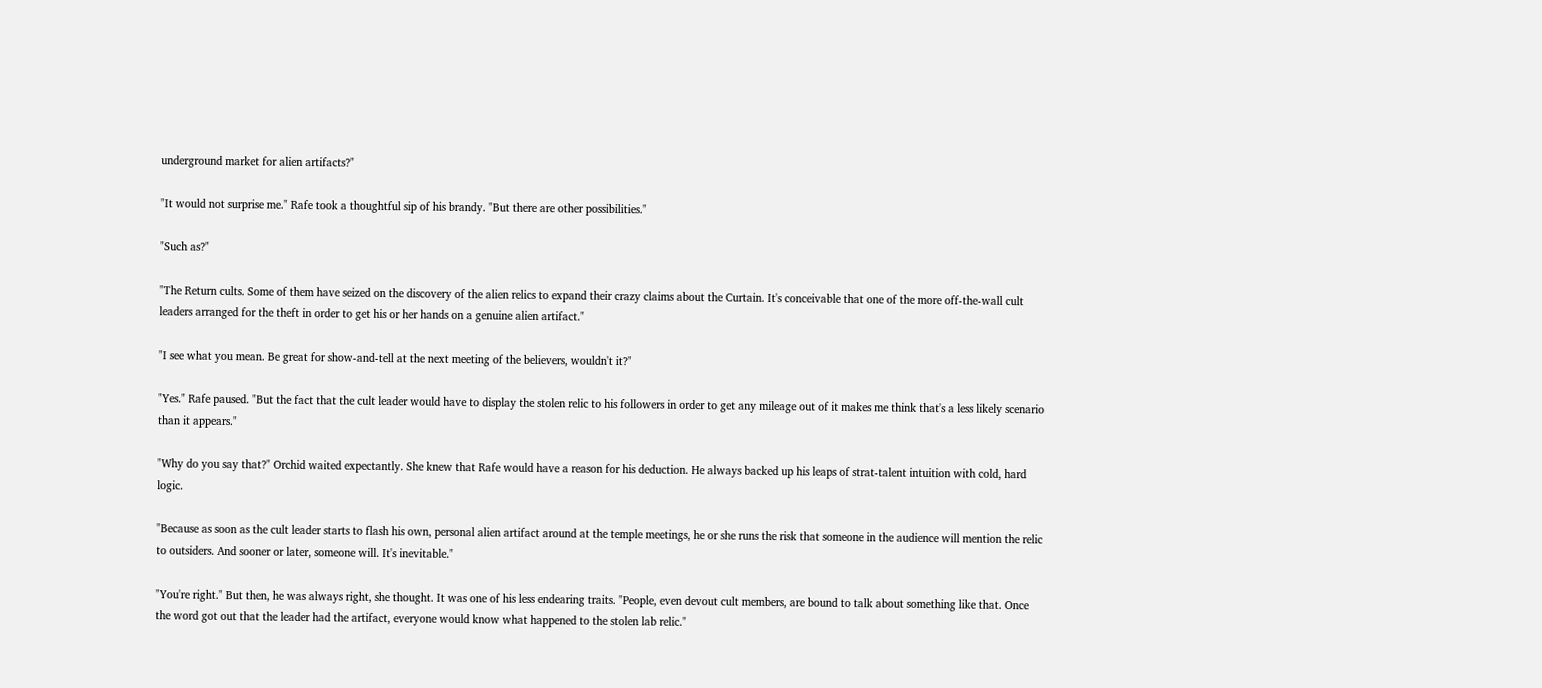underground market for alien artifacts?"

"It would not surprise me." Rafe took a thoughtful sip of his brandy. "But there are other possibilities."

"Such as?"

"The Return cults. Some of them have seized on the discovery of the alien relics to expand their crazy claims about the Curtain. It's conceivable that one of the more off-the-wall cult leaders arranged for the theft in order to get his or her hands on a genuine alien artifact."

"I see what you mean. Be great for show-and-tell at the next meeting of the believers, wouldn't it?"

"Yes." Rafe paused. "But the fact that the cult leader would have to display the stolen relic to his followers in order to get any mileage out of it makes me think that's a less likely scenario than it appears."

"Why do you say that?" Orchid waited expectantly. She knew that Rafe would have a reason for his deduction. He always backed up his leaps of strat-talent intuition with cold, hard logic.

"Because as soon as the cult leader starts to flash his own, personal alien artifact around at the temple meetings, he or she runs the risk that someone in the audience will mention the relic to outsiders. And sooner or later, someone will. It's inevitable."

"You're right." But then, he was always right, she thought. It was one of his less endearing traits. "People, even devout cult members, are bound to talk about something like that. Once the word got out that the leader had the artifact, everyone would know what happened to the stolen lab relic."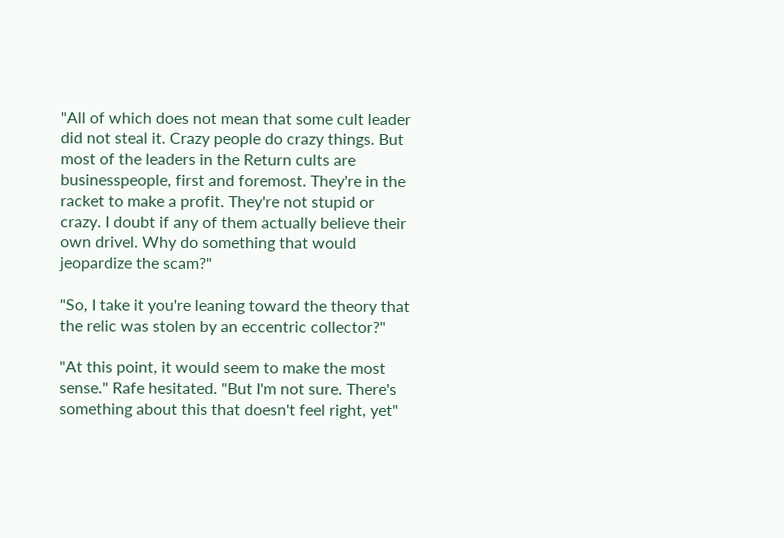"All of which does not mean that some cult leader did not steal it. Crazy people do crazy things. But most of the leaders in the Return cults are businesspeople, first and foremost. They're in the racket to make a profit. They're not stupid or crazy. I doubt if any of them actually believe their own drivel. Why do something that would jeopardize the scam?"

"So, I take it you're leaning toward the theory that the relic was stolen by an eccentric collector?"

"At this point, it would seem to make the most sense." Rafe hesitated. "But I'm not sure. There's something about this that doesn't feel right, yet"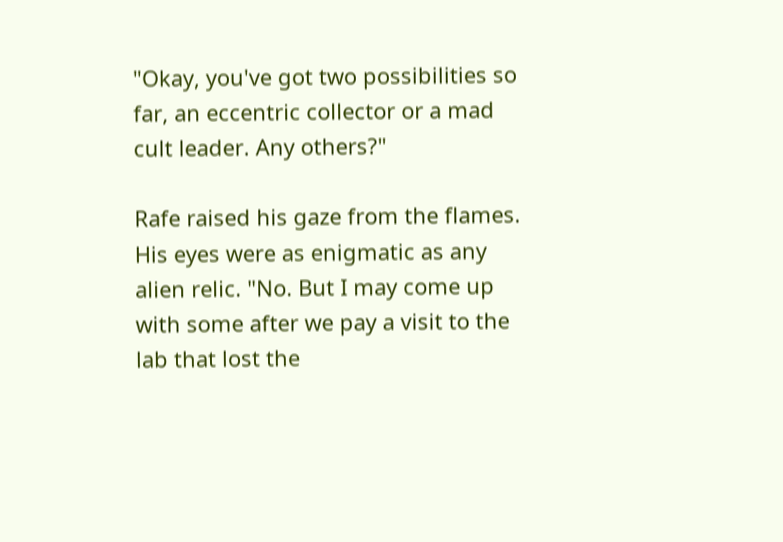"Okay, you've got two possibilities so far, an eccentric collector or a mad cult leader. Any others?"

Rafe raised his gaze from the flames. His eyes were as enigmatic as any alien relic. "No. But I may come up with some after we pay a visit to the lab that lost the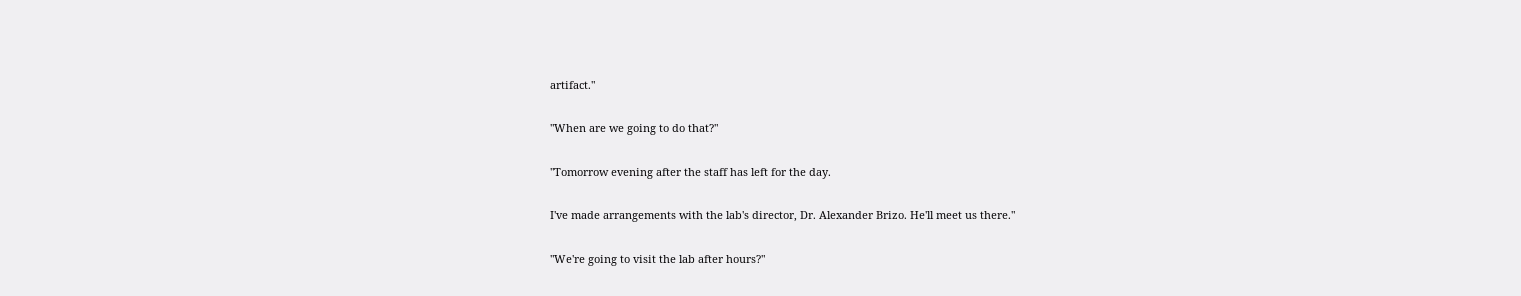artifact."

"When are we going to do that?"

"Tomorrow evening after the staff has left for the day.

I've made arrangements with the lab's director, Dr. Alexander Brizo. He'll meet us there."

"We're going to visit the lab after hours?"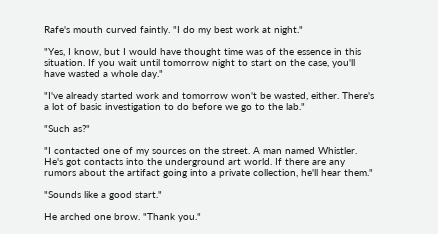Rafe's mouth curved faintly. "I do my best work at night."

"Yes, I know, but I would have thought time was of the essence in this situation. If you wait until tomorrow night to start on the case, you'll have wasted a whole day."

"I've already started work and tomorrow won't be wasted, either. There's a lot of basic investigation to do before we go to the lab."

"Such as?"

"I contacted one of my sources on the street. A man named Whistler. He's got contacts into the underground art world. If there are any rumors about the artifact going into a private collection, he'll hear them."

"Sounds like a good start."

He arched one brow. "Thank you."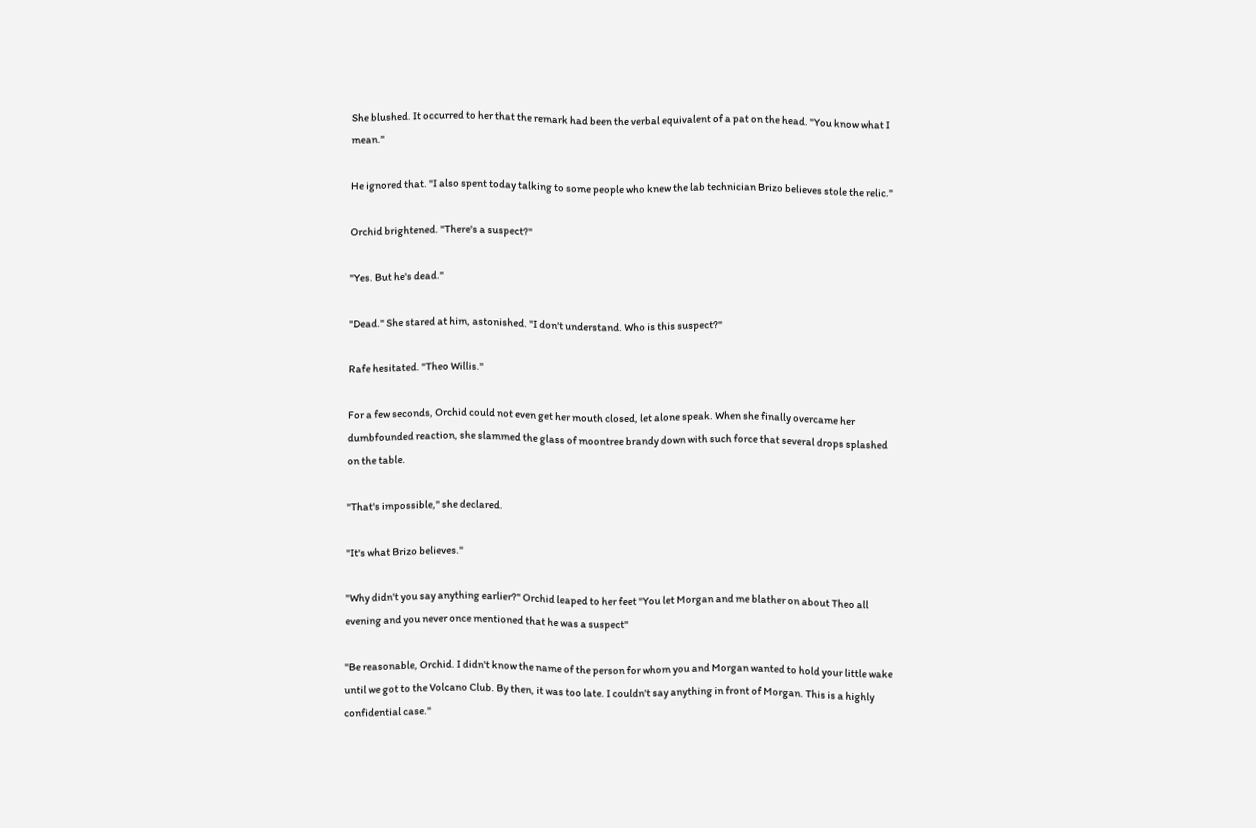She blushed. It occurred to her that the remark had been the verbal equivalent of a pat on the head. "You know what I mean."

He ignored that. "I also spent today talking to some people who knew the lab technician Brizo believes stole the relic."

Orchid brightened. "There's a suspect?"

"Yes. But he's dead."

"Dead." She stared at him, astonished. "I don't understand. Who is this suspect?"

Rafe hesitated. "Theo Willis."

For a few seconds, Orchid could not even get her mouth closed, let alone speak. When she finally overcame her dumbfounded reaction, she slammed the glass of moontree brandy down with such force that several drops splashed on the table.

"That's impossible," she declared.

"It's what Brizo believes."

"Why didn't you say anything earlier?" Orchid leaped to her feet "You let Morgan and me blather on about Theo all evening and you never once mentioned that he was a suspect"

"Be reasonable, Orchid. I didn't know the name of the person for whom you and Morgan wanted to hold your little wake until we got to the Volcano Club. By then, it was too late. I couldn't say anything in front of Morgan. This is a highly confidential case."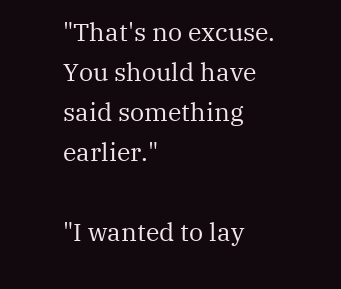"That's no excuse. You should have said something earlier."

"I wanted to lay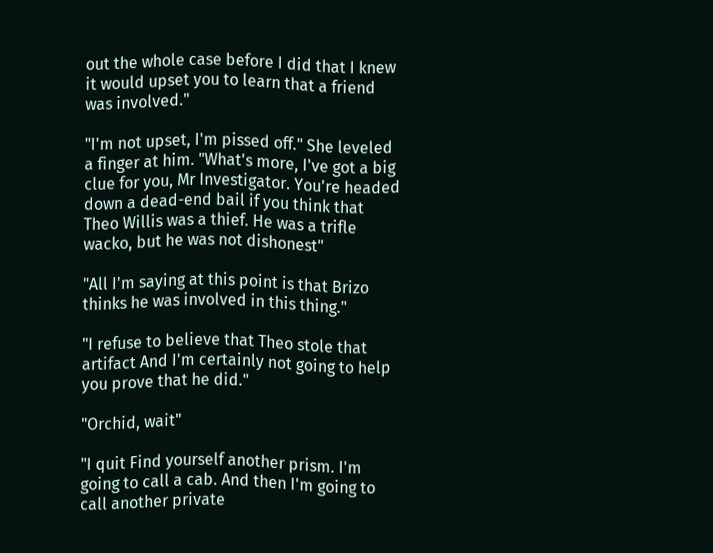out the whole case before I did that I knew it would upset you to learn that a friend was involved."

"I'm not upset, I'm pissed off." She leveled a finger at him. "What's more, I've got a big clue for you, Mr Investigator. You're headed down a dead-end bail if you think that Theo Willis was a thief. He was a trifle wacko, but he was not dishonest"

"All I'm saying at this point is that Brizo thinks he was involved in this thing."

"I refuse to believe that Theo stole that artifact And I'm certainly not going to help you prove that he did."

"Orchid, wait"

"I quit Find yourself another prism. I'm going to call a cab. And then I'm going to call another private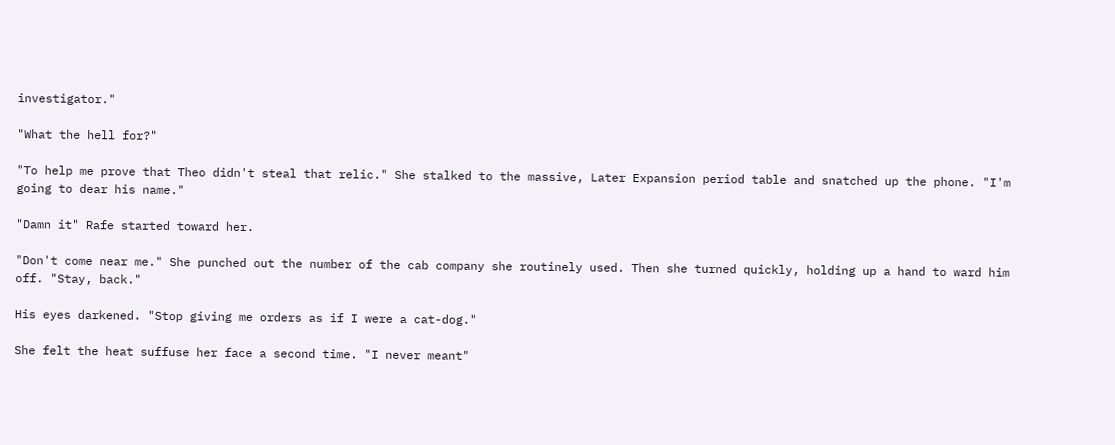investigator."

"What the hell for?"

"To help me prove that Theo didn't steal that relic." She stalked to the massive, Later Expansion period table and snatched up the phone. "I'm going to dear his name."

"Damn it" Rafe started toward her.

"Don't come near me." She punched out the number of the cab company she routinely used. Then she turned quickly, holding up a hand to ward him off. "Stay, back."

His eyes darkened. "Stop giving me orders as if I were a cat-dog."

She felt the heat suffuse her face a second time. "I never meant"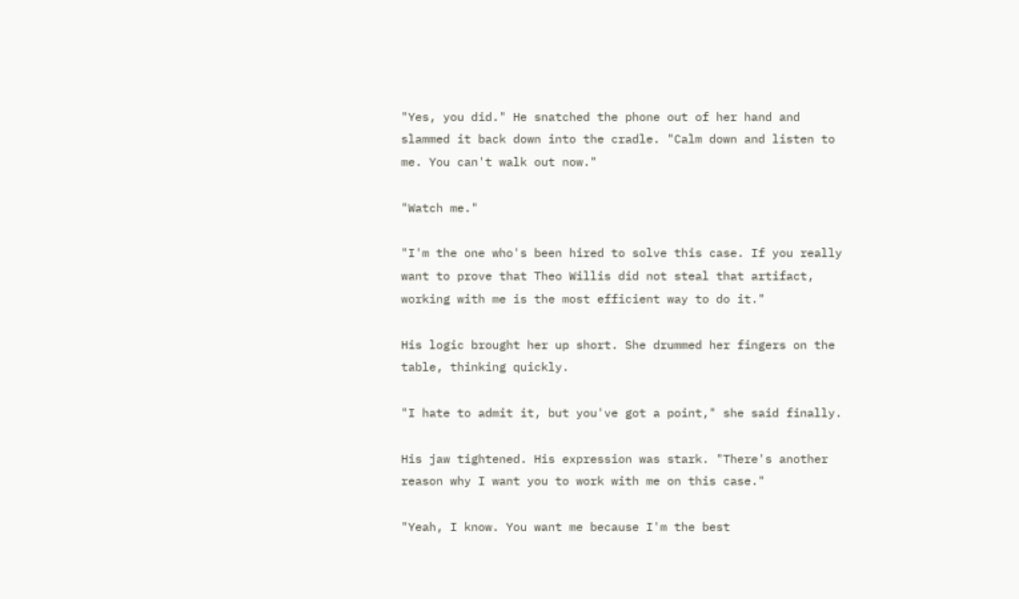"Yes, you did." He snatched the phone out of her hand and slammed it back down into the cradle. "Calm down and listen to me. You can't walk out now."

"Watch me."

"I'm the one who's been hired to solve this case. If you really want to prove that Theo Willis did not steal that artifact, working with me is the most efficient way to do it."

His logic brought her up short. She drummed her fingers on the table, thinking quickly.

"I hate to admit it, but you've got a point," she said finally.

His jaw tightened. His expression was stark. "There's another reason why I want you to work with me on this case."

"Yeah, I know. You want me because I'm the best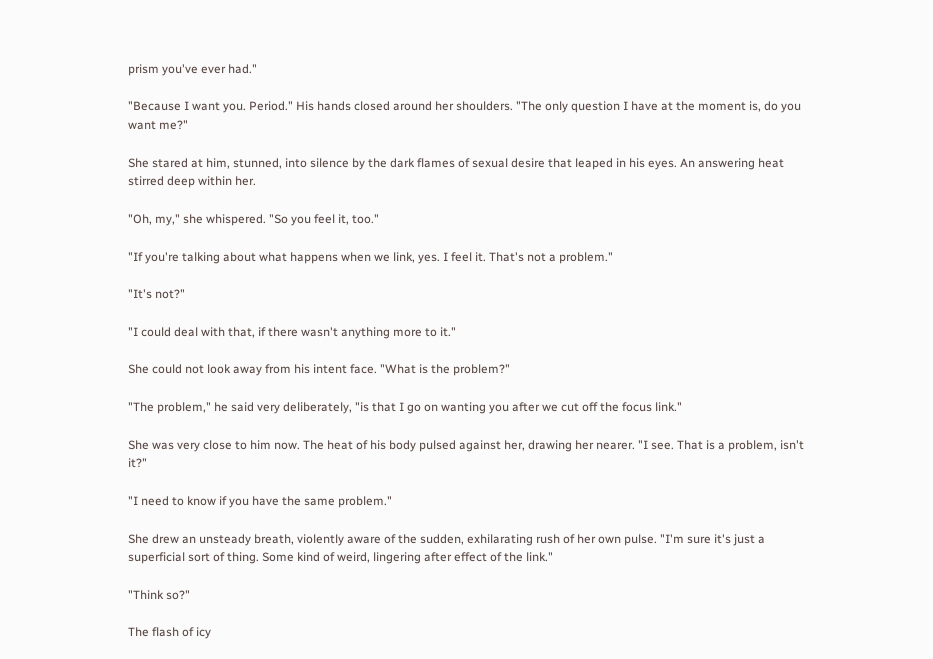prism you've ever had."

"Because I want you. Period." His hands closed around her shoulders. "The only question I have at the moment is, do you want me?"

She stared at him, stunned, into silence by the dark flames of sexual desire that leaped in his eyes. An answering heat stirred deep within her.

"Oh, my," she whispered. "So you feel it, too."

"If you're talking about what happens when we link, yes. I feel it. That's not a problem."

"It's not?"

"I could deal with that, if there wasn't anything more to it."

She could not look away from his intent face. "What is the problem?"

"The problem," he said very deliberately, "is that I go on wanting you after we cut off the focus link."

She was very close to him now. The heat of his body pulsed against her, drawing her nearer. "I see. That is a problem, isn't it?"

"I need to know if you have the same problem."

She drew an unsteady breath, violently aware of the sudden, exhilarating rush of her own pulse. "I'm sure it's just a superficial sort of thing. Some kind of weird, lingering after effect of the link."

"Think so?"

The flash of icy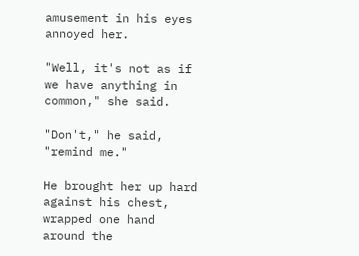amusement in his eyes annoyed her.

"Well, it's not as if we have anything in common," she said.

"Don't," he said, "remind me."

He brought her up hard against his chest, wrapped one hand around the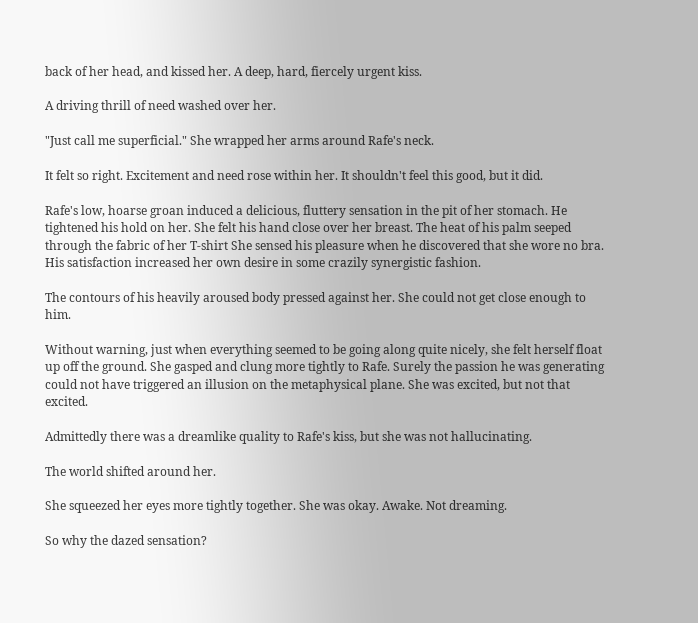back of her head, and kissed her. A deep, hard, fiercely urgent kiss.

A driving thrill of need washed over her.

"Just call me superficial." She wrapped her arms around Rafe's neck.

It felt so right. Excitement and need rose within her. It shouldn't feel this good, but it did.

Rafe's low, hoarse groan induced a delicious, fluttery sensation in the pit of her stomach. He tightened his hold on her. She felt his hand close over her breast. The heat of his palm seeped through the fabric of her T-shirt She sensed his pleasure when he discovered that she wore no bra. His satisfaction increased her own desire in some crazily synergistic fashion.

The contours of his heavily aroused body pressed against her. She could not get close enough to him.

Without warning, just when everything seemed to be going along quite nicely, she felt herself float up off the ground. She gasped and clung more tightly to Rafe. Surely the passion he was generating could not have triggered an illusion on the metaphysical plane. She was excited, but not that excited.

Admittedly there was a dreamlike quality to Rafe's kiss, but she was not hallucinating.

The world shifted around her.

She squeezed her eyes more tightly together. She was okay. Awake. Not dreaming.

So why the dazed sensation?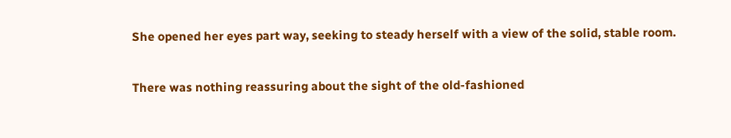She opened her eyes part way, seeking to steady herself with a view of the solid, stable room.

There was nothing reassuring about the sight of the old-fashioned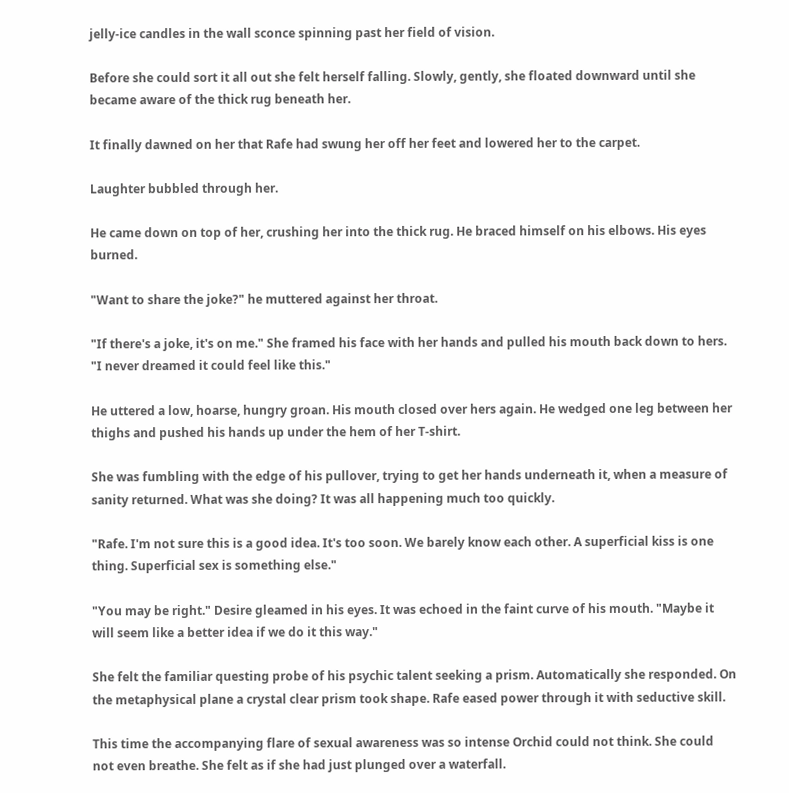jelly-ice candles in the wall sconce spinning past her field of vision.

Before she could sort it all out she felt herself falling. Slowly, gently, she floated downward until she became aware of the thick rug beneath her.

It finally dawned on her that Rafe had swung her off her feet and lowered her to the carpet.

Laughter bubbled through her.

He came down on top of her, crushing her into the thick rug. He braced himself on his elbows. His eyes burned.

"Want to share the joke?" he muttered against her throat.

"If there's a joke, it's on me." She framed his face with her hands and pulled his mouth back down to hers. "I never dreamed it could feel like this."

He uttered a low, hoarse, hungry groan. His mouth closed over hers again. He wedged one leg between her thighs and pushed his hands up under the hem of her T-shirt.

She was fumbling with the edge of his pullover, trying to get her hands underneath it, when a measure of sanity returned. What was she doing? It was all happening much too quickly.

"Rafe. I'm not sure this is a good idea. It's too soon. We barely know each other. A superficial kiss is one thing. Superficial sex is something else."

"You may be right." Desire gleamed in his eyes. It was echoed in the faint curve of his mouth. "Maybe it will seem like a better idea if we do it this way."

She felt the familiar questing probe of his psychic talent seeking a prism. Automatically she responded. On the metaphysical plane a crystal clear prism took shape. Rafe eased power through it with seductive skill.

This time the accompanying flare of sexual awareness was so intense Orchid could not think. She could not even breathe. She felt as if she had just plunged over a waterfall.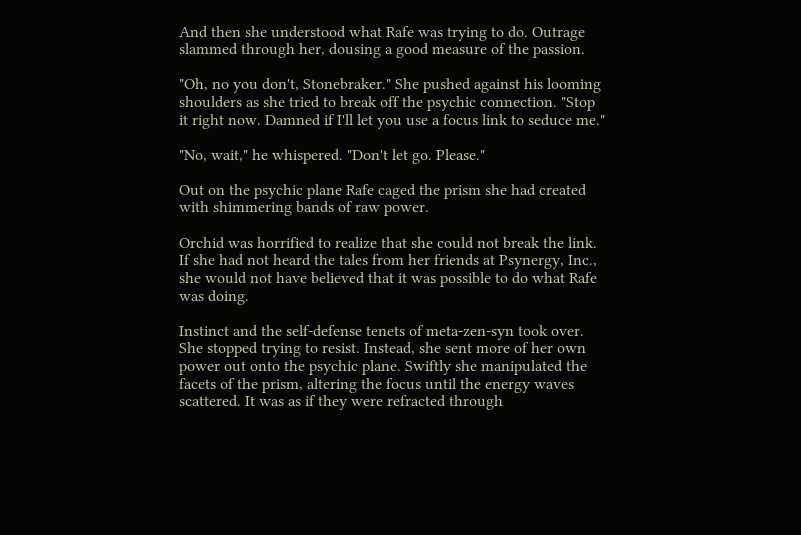And then she understood what Rafe was trying to do. Outrage slammed through her, dousing a good measure of the passion.

"Oh, no you don't, Stonebraker." She pushed against his looming shoulders as she tried to break off the psychic connection. "Stop it right now. Damned if I'll let you use a focus link to seduce me."

"No, wait," he whispered. "Don't let go. Please."

Out on the psychic plane Rafe caged the prism she had created with shimmering bands of raw power.

Orchid was horrified to realize that she could not break the link. If she had not heard the tales from her friends at Psynergy, Inc., she would not have believed that it was possible to do what Rafe was doing.

Instinct and the self-defense tenets of meta-zen-syn took over. She stopped trying to resist. Instead, she sent more of her own power out onto the psychic plane. Swiftly she manipulated the facets of the prism, altering the focus until the energy waves scattered. It was as if they were refracted through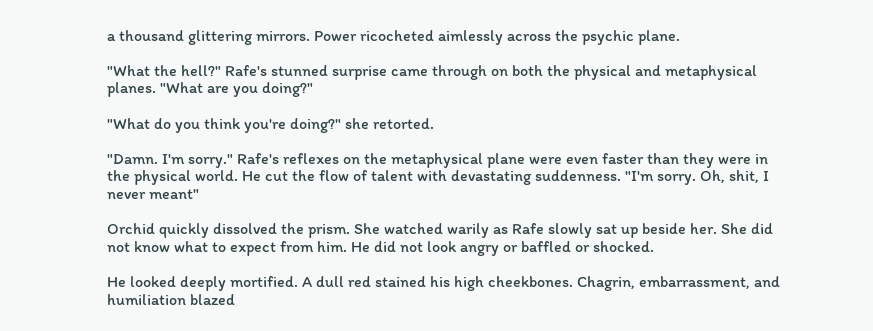a thousand glittering mirrors. Power ricocheted aimlessly across the psychic plane.

"What the hell?" Rafe's stunned surprise came through on both the physical and metaphysical planes. "What are you doing?"

"What do you think you're doing?" she retorted.

"Damn. I'm sorry." Rafe's reflexes on the metaphysical plane were even faster than they were in the physical world. He cut the flow of talent with devastating suddenness. "I'm sorry. Oh, shit, I never meant"

Orchid quickly dissolved the prism. She watched warily as Rafe slowly sat up beside her. She did not know what to expect from him. He did not look angry or baffled or shocked.

He looked deeply mortified. A dull red stained his high cheekbones. Chagrin, embarrassment, and humiliation blazed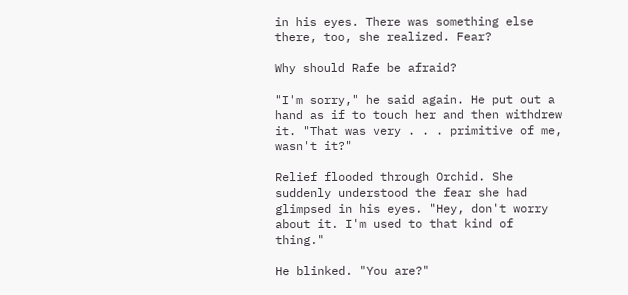in his eyes. There was something else there, too, she realized. Fear?

Why should Rafe be afraid?

"I'm sorry," he said again. He put out a hand as if to touch her and then withdrew it. "That was very . . . primitive of me, wasn't it?"

Relief flooded through Orchid. She suddenly understood the fear she had glimpsed in his eyes. "Hey, don't worry about it. I'm used to that kind of thing."

He blinked. "You are?"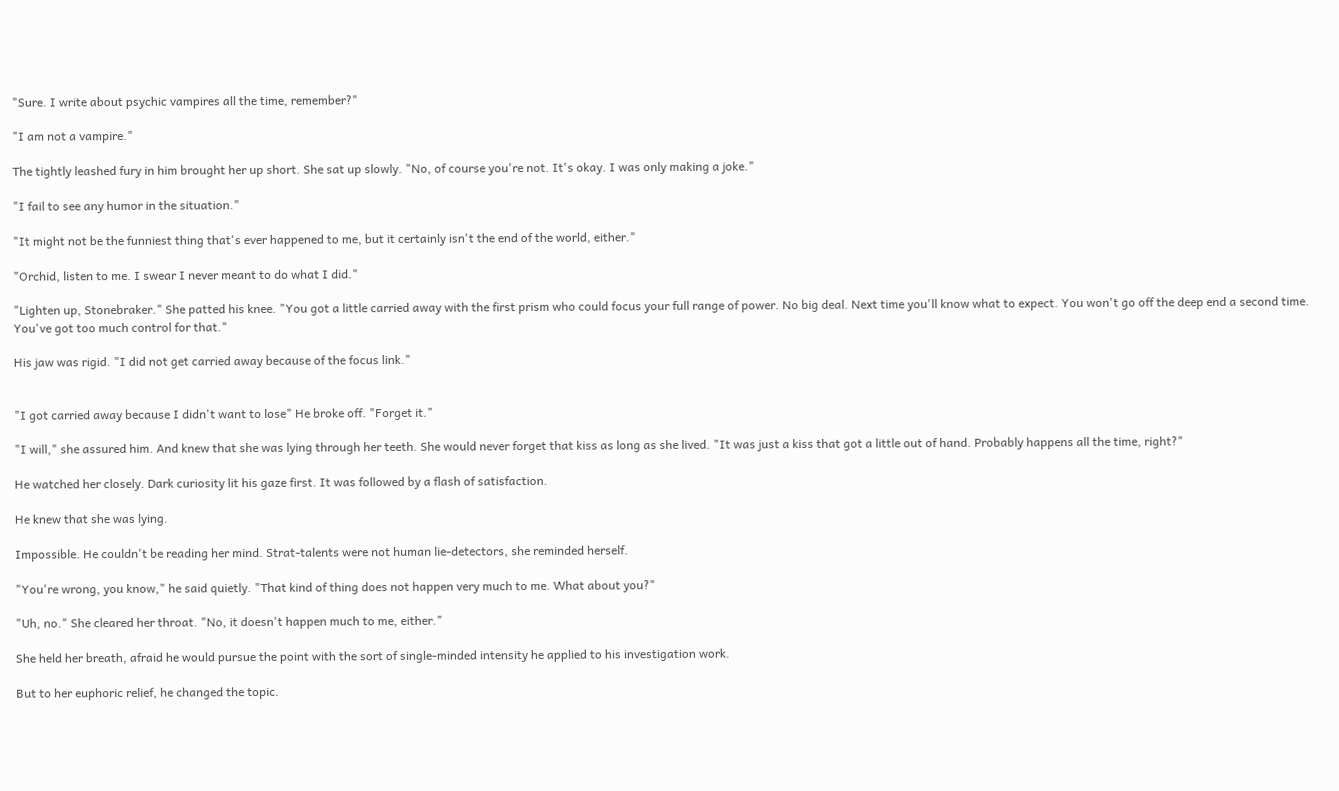"Sure. I write about psychic vampires all the time, remember?"

"I am not a vampire."

The tightly leashed fury in him brought her up short. She sat up slowly. "No, of course you're not. It's okay. I was only making a joke."

"I fail to see any humor in the situation."

"It might not be the funniest thing that's ever happened to me, but it certainly isn't the end of the world, either."

"Orchid, listen to me. I swear I never meant to do what I did."

"Lighten up, Stonebraker." She patted his knee. "You got a little carried away with the first prism who could focus your full range of power. No big deal. Next time you'll know what to expect. You won't go off the deep end a second time. You've got too much control for that."

His jaw was rigid. "I did not get carried away because of the focus link."


"I got carried away because I didn't want to lose" He broke off. "Forget it."

"I will," she assured him. And knew that she was lying through her teeth. She would never forget that kiss as long as she lived. "It was just a kiss that got a little out of hand. Probably happens all the time, right?"

He watched her closely. Dark curiosity lit his gaze first. It was followed by a flash of satisfaction.

He knew that she was lying.

Impossible. He couldn't be reading her mind. Strat-talents were not human lie-detectors, she reminded herself.

"You're wrong, you know," he said quietly. "That kind of thing does not happen very much to me. What about you?"

"Uh, no." She cleared her throat. "No, it doesn't happen much to me, either."

She held her breath, afraid he would pursue the point with the sort of single-minded intensity he applied to his investigation work.

But to her euphoric relief, he changed the topic.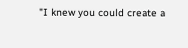"I knew you could create a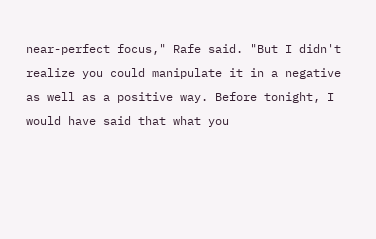near-perfect focus," Rafe said. "But I didn't realize you could manipulate it in a negative as well as a positive way. Before tonight, I would have said that what you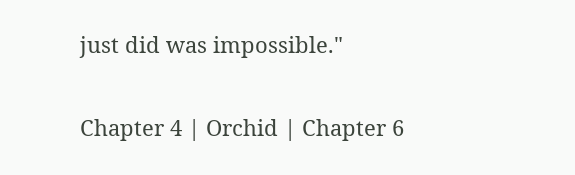just did was impossible."

Chapter 4 | Orchid | Chapter 6